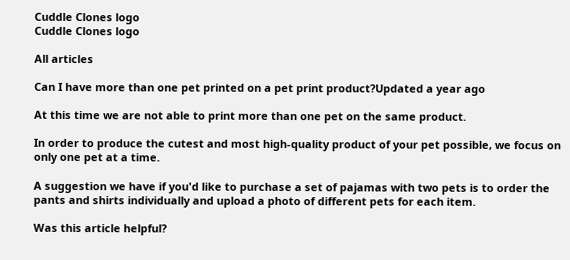Cuddle Clones logo
Cuddle Clones logo

All articles

Can I have more than one pet printed on a pet print product?Updated a year ago

At this time we are not able to print more than one pet on the same product.

In order to produce the cutest and most high-quality product of your pet possible, we focus on only one pet at a time.

A suggestion we have if you'd like to purchase a set of pajamas with two pets is to order the pants and shirts individually and upload a photo of different pets for each item.

Was this article helpful?